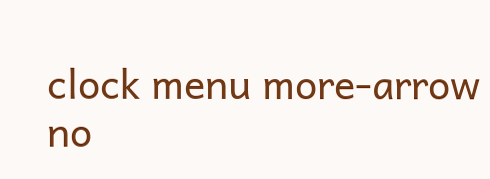clock menu more-arrow no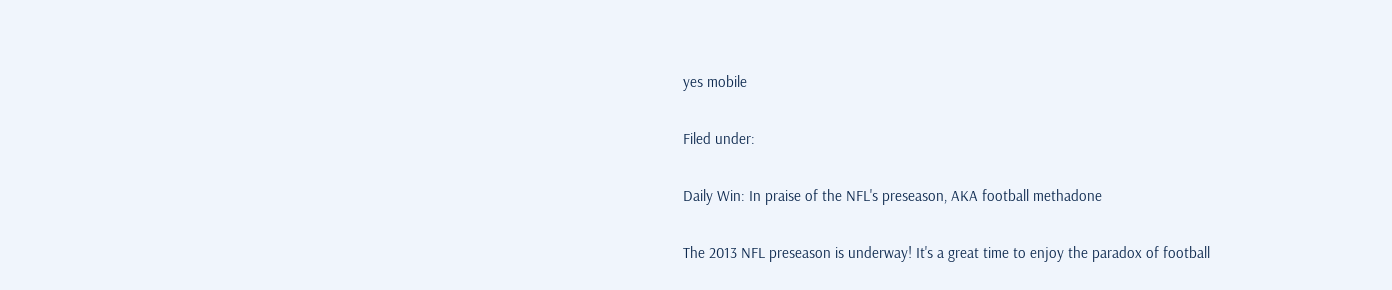yes mobile

Filed under:

Daily Win: In praise of the NFL's preseason, AKA football methadone

The 2013 NFL preseason is underway! It's a great time to enjoy the paradox of football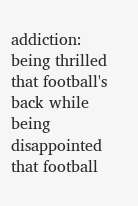addiction: being thrilled that football's back while being disappointed that football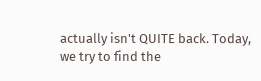actually isn't QUITE back. Today, we try to find the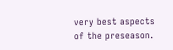very best aspects of the preseason.